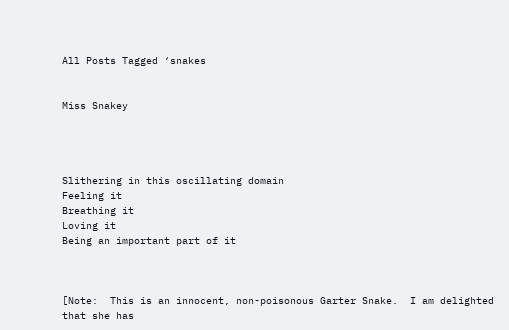All Posts Tagged ‘snakes


Miss Snakey




Slithering in this oscillating domain
Feeling it
Breathing it
Loving it
Being an important part of it



[Note:  This is an innocent, non-poisonous Garter Snake.  I am delighted that she has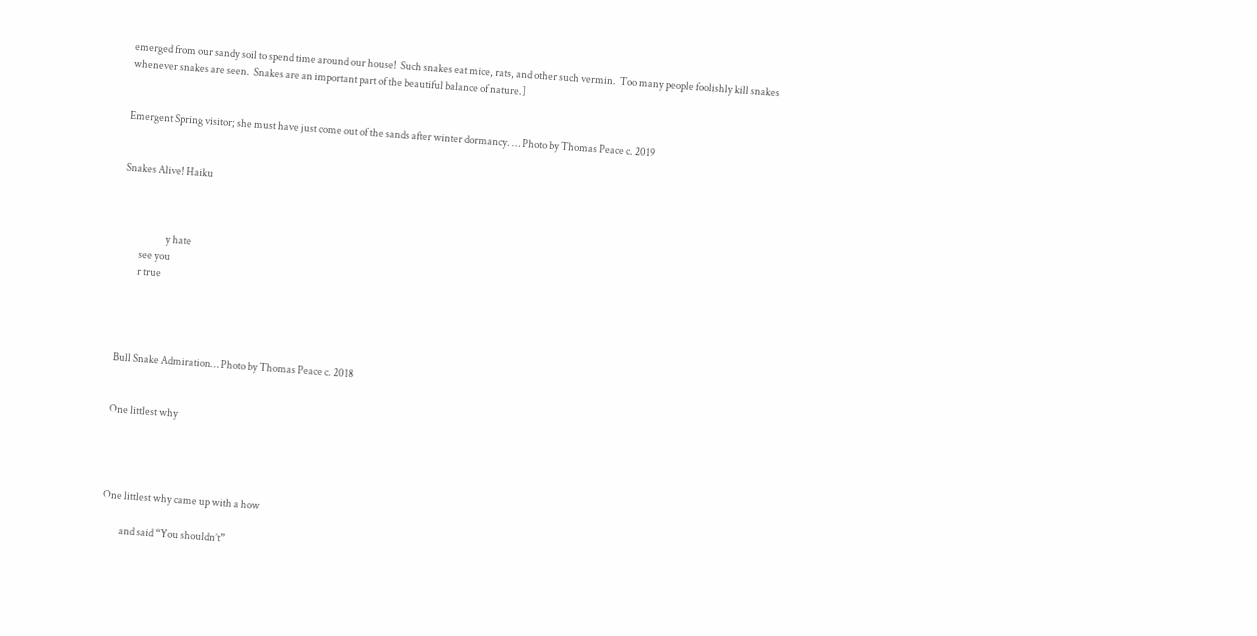emerged from our sandy soil to spend time around our house!  Such snakes eat mice, rats, and other such vermin.  Too many people foolishly kill snakes whenever snakes are seen.  Snakes are an important part of the beautiful balance of nature.]


Emergent Spring visitor; she must have just come out of the sands after winter dormancy. … Photo by Thomas Peace c. 2019


Snakes Alive! Haiku



                      y hate
         see you
         r true




Bull Snake Admiration… Photo by Thomas Peace c. 2018


One littlest why




One littlest why came up with a how

         and said “You shouldn’t”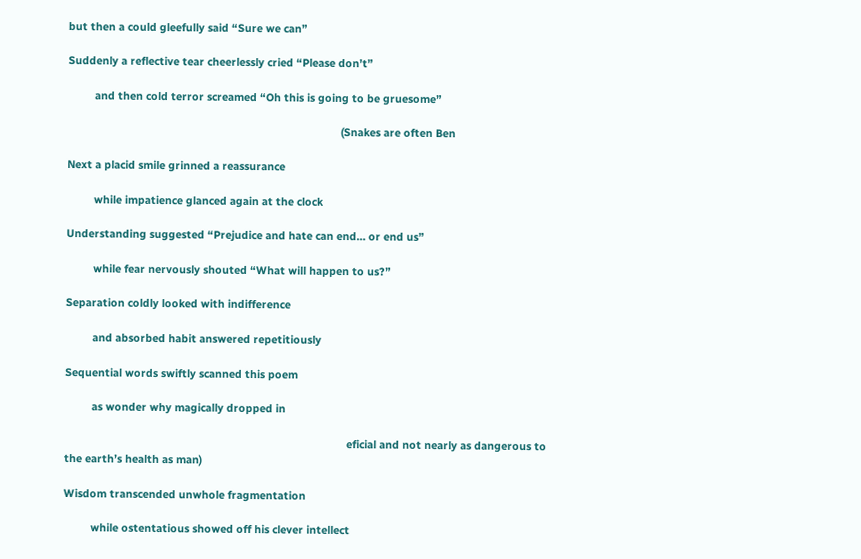but then a could gleefully said “Sure we can”

Suddenly a reflective tear cheerlessly cried “Please don’t”

         and then cold terror screamed “Oh this is going to be gruesome”

                                                                                           (Snakes are often Ben

Next a placid smile grinned a reassurance

         while impatience glanced again at the clock

Understanding suggested “Prejudice and hate can end… or end us”

         while fear nervously shouted “What will happen to us?”

Separation coldly looked with indifference

         and absorbed habit answered repetitiously

Sequential words swiftly scanned this poem

         as wonder why magically dropped in

                                                                                              eficial and not nearly as dangerous to
the earth’s health as man)

Wisdom transcended unwhole fragmentation

         while ostentatious showed off his clever intellect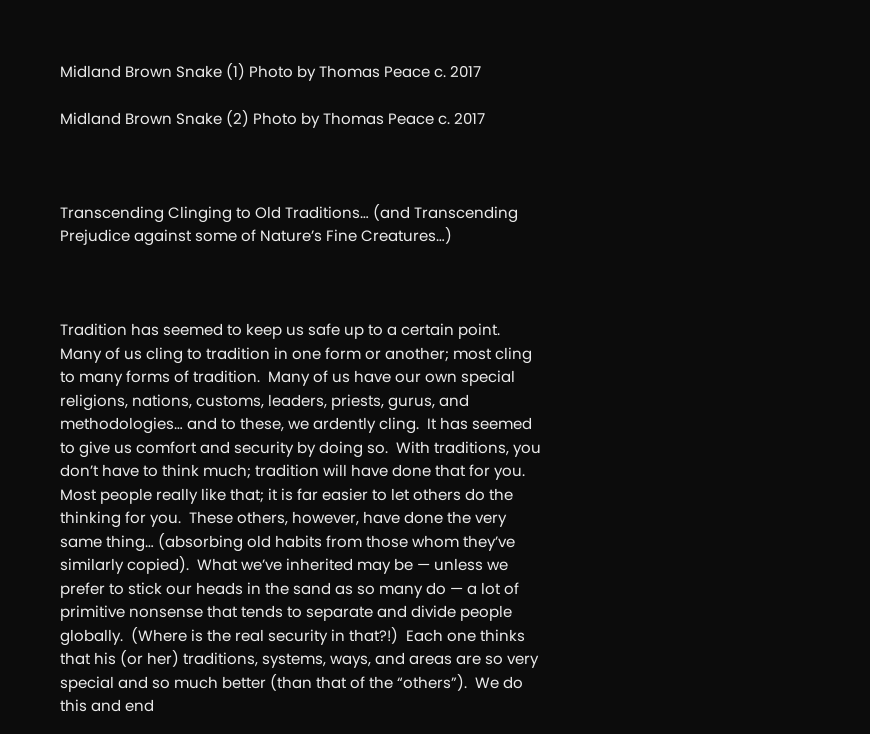Midland Brown Snake (1) Photo by Thomas Peace c. 2017

Midland Brown Snake (2) Photo by Thomas Peace c. 2017



Transcending Clinging to Old Traditions… (and Transcending Prejudice against some of Nature’s Fine Creatures…)



Tradition has seemed to keep us safe up to a certain point.  Many of us cling to tradition in one form or another; most cling to many forms of tradition.  Many of us have our own special religions, nations, customs, leaders, priests, gurus, and methodologies… and to these, we ardently cling.  It has seemed to give us comfort and security by doing so.  With traditions, you don’t have to think much; tradition will have done that for you.  Most people really like that; it is far easier to let others do the thinking for you.  These others, however, have done the very same thing… (absorbing old habits from those whom they’ve similarly copied).  What we’ve inherited may be — unless we prefer to stick our heads in the sand as so many do — a lot of primitive nonsense that tends to separate and divide people globally.  (Where is the real security in that?!)  Each one thinks that his (or her) traditions, systems, ways, and areas are so very special and so much better (than that of the “others”).  We do this and end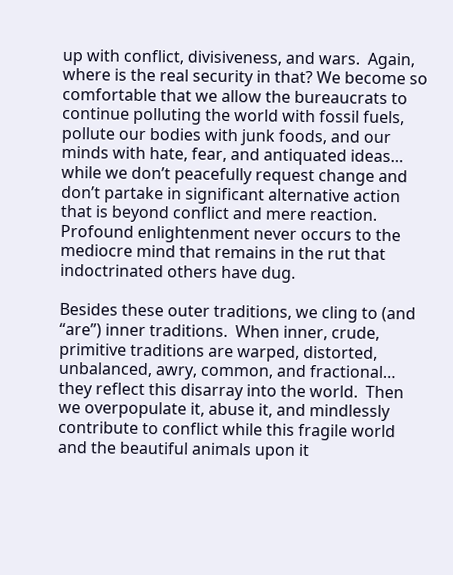up with conflict, divisiveness, and wars.  Again, where is the real security in that? We become so comfortable that we allow the bureaucrats to continue polluting the world with fossil fuels, pollute our bodies with junk foods, and our minds with hate, fear, and antiquated ideas… while we don’t peacefully request change and don’t partake in significant alternative action that is beyond conflict and mere reaction.   Profound enlightenment never occurs to the mediocre mind that remains in the rut that indoctrinated others have dug.

Besides these outer traditions, we cling to (and “are”) inner traditions.  When inner, crude, primitive traditions are warped, distorted, unbalanced, awry, common, and fractional… they reflect this disarray into the world.  Then we overpopulate it, abuse it, and mindlessly contribute to conflict while this fragile world and the beautiful animals upon it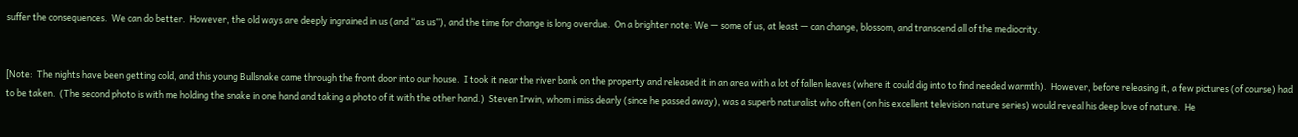suffer the consequences.  We can do better.  However, the old ways are deeply ingrained in us (and “as us”), and the time for change is long overdue.  On a brighter note: We — some of us, at least — can change, blossom, and transcend all of the mediocrity.


[Note:  The nights have been getting cold, and this young Bullsnake came through the front door into our house.  I took it near the river bank on the property and released it in an area with a lot of fallen leaves (where it could dig into to find needed warmth).  However, before releasing it, a few pictures (of course) had to be taken.  (The second photo is with me holding the snake in one hand and taking a photo of it with the other hand.)  Steven Irwin, whom i miss dearly (since he passed away), was a superb naturalist who often (on his excellent television nature series) would reveal his deep love of nature.  He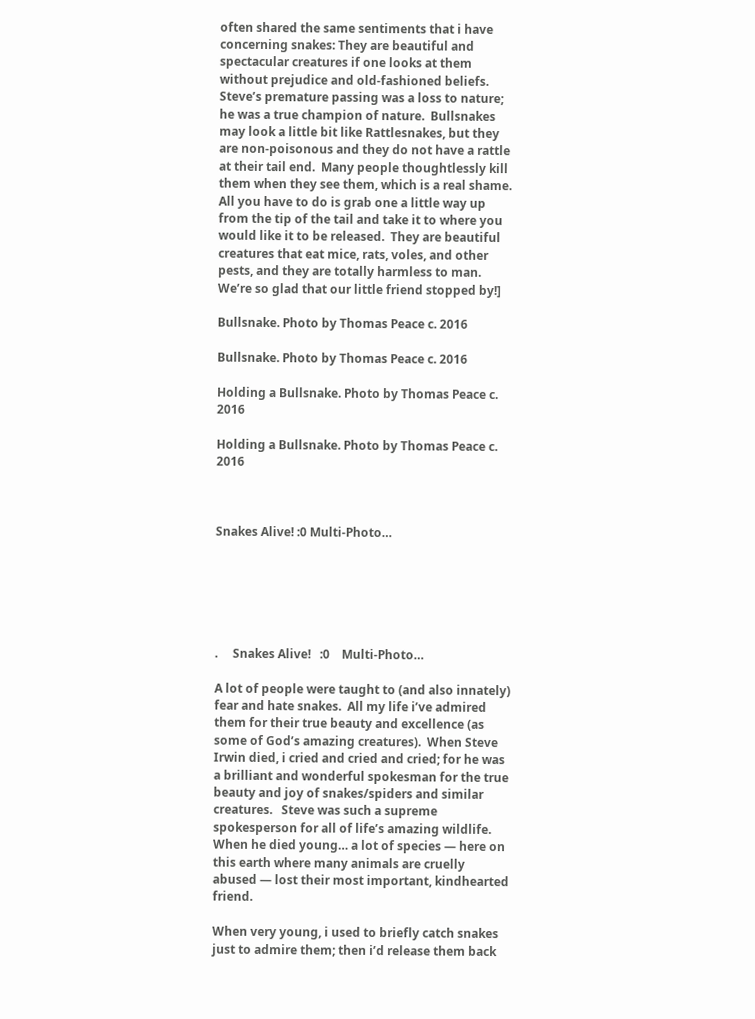often shared the same sentiments that i have concerning snakes: They are beautiful and spectacular creatures if one looks at them without prejudice and old-fashioned beliefs.  Steve’s premature passing was a loss to nature; he was a true champion of nature.  Bullsnakes may look a little bit like Rattlesnakes, but they are non-poisonous and they do not have a rattle at their tail end.  Many people thoughtlessly kill them when they see them, which is a real shame.  All you have to do is grab one a little way up from the tip of the tail and take it to where you would like it to be released.  They are beautiful creatures that eat mice, rats, voles, and other pests, and they are totally harmless to man.  We’re so glad that our little friend stopped by!]

Bullsnake. Photo by Thomas Peace c. 2016

Bullsnake. Photo by Thomas Peace c. 2016

Holding a Bullsnake. Photo by Thomas Peace c. 2016

Holding a Bullsnake. Photo by Thomas Peace c. 2016



Snakes Alive! :0 Multi-Photo…






.     Snakes Alive!   :0    Multi-Photo…

A lot of people were taught to (and also innately) fear and hate snakes.  All my life i’ve admired them for their true beauty and excellence (as some of God’s amazing creatures).  When Steve Irwin died, i cried and cried and cried; for he was a brilliant and wonderful spokesman for the true beauty and joy of snakes/spiders and similar creatures.   Steve was such a supreme spokesperson for all of life’s amazing wildlife.  When he died young… a lot of species — here on this earth where many animals are cruelly abused — lost their most important, kindhearted friend.

When very young, i used to briefly catch snakes just to admire them; then i’d release them back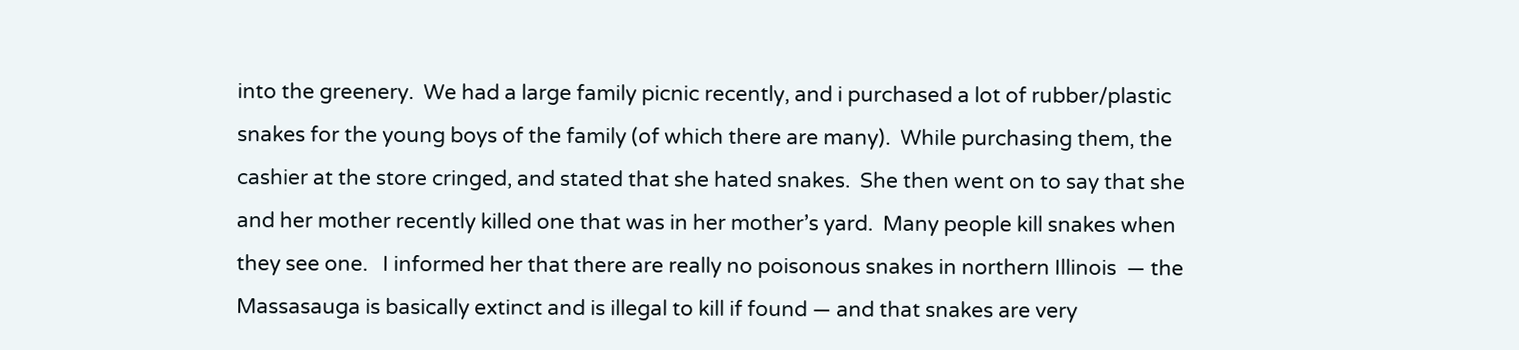into the greenery.  We had a large family picnic recently, and i purchased a lot of rubber/plastic snakes for the young boys of the family (of which there are many).  While purchasing them, the cashier at the store cringed, and stated that she hated snakes.  She then went on to say that she and her mother recently killed one that was in her mother’s yard.  Many people kill snakes when they see one.   I informed her that there are really no poisonous snakes in northern Illinois  — the Massasauga is basically extinct and is illegal to kill if found — and that snakes are very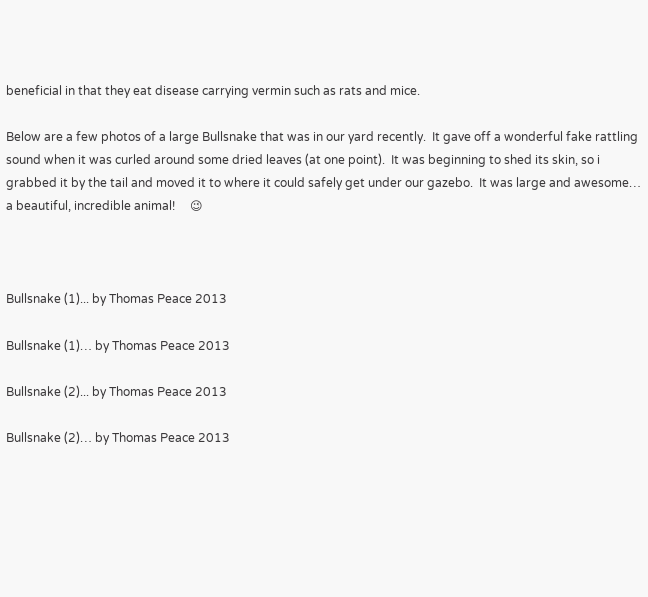beneficial in that they eat disease carrying vermin such as rats and mice.

Below are a few photos of a large Bullsnake that was in our yard recently.  It gave off a wonderful fake rattling sound when it was curled around some dried leaves (at one point).  It was beginning to shed its skin, so i grabbed it by the tail and moved it to where it could safely get under our gazebo.  It was large and awesome… a beautiful, incredible animal!     😉



Bullsnake (1)... by Thomas Peace 2013

Bullsnake (1)… by Thomas Peace 2013

Bullsnake (2)... by Thomas Peace 2013

Bullsnake (2)… by Thomas Peace 2013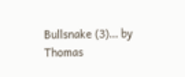Bullsnake (3)... by Thomas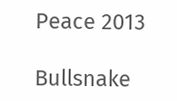Peace 2013

Bullsnake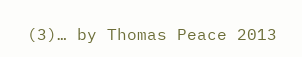(3)… by Thomas Peace 2013